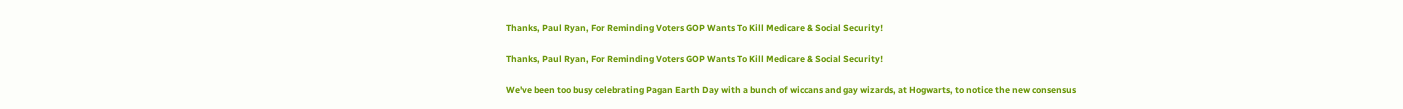Thanks, Paul Ryan, For Reminding Voters GOP Wants To Kill Medicare & Social Security!

Thanks, Paul Ryan, For Reminding Voters GOP Wants To Kill Medicare & Social Security!

We've been too busy celebrating Pagan Earth Day with a bunch of wiccans and gay wizards, at Hogwarts, to notice the new consensus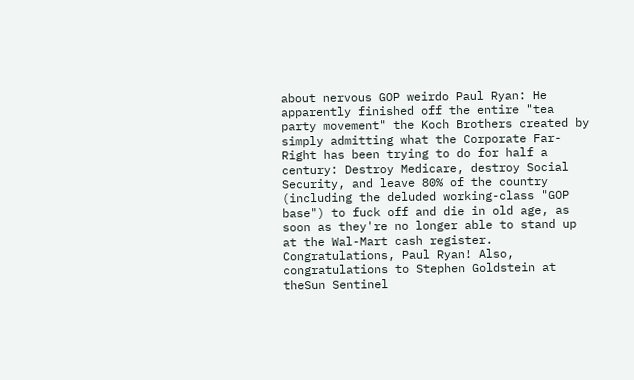about nervous GOP weirdo Paul Ryan: He apparently finished off the entire "tea party movement" the Koch Brothers created by simply admitting what the Corporate Far-Right has been trying to do for half a century: Destroy Medicare, destroy Social Security, and leave 80% of the country (including the deluded working-class "GOP base") to fuck off and die in old age, as soon as they're no longer able to stand up at the Wal-Mart cash register. Congratulations, Paul Ryan! Also, congratulations to Stephen Goldstein at theSun Sentinel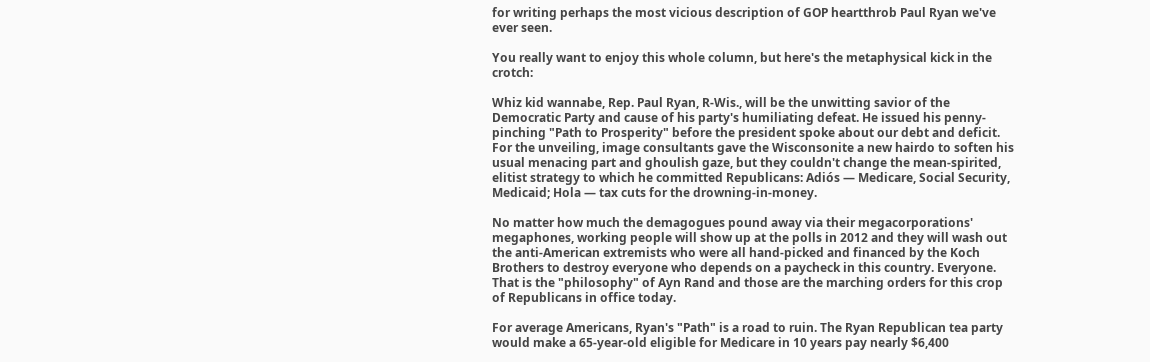for writing perhaps the most vicious description of GOP heartthrob Paul Ryan we've ever seen.

You really want to enjoy this whole column, but here's the metaphysical kick in the crotch:

Whiz kid wannabe, Rep. Paul Ryan, R-Wis., will be the unwitting savior of the Democratic Party and cause of his party's humiliating defeat. He issued his penny-pinching "Path to Prosperity" before the president spoke about our debt and deficit. For the unveiling, image consultants gave the Wisconsonite a new hairdo to soften his usual menacing part and ghoulish gaze, but they couldn't change the mean-spirited, elitist strategy to which he committed Republicans: Adiós — Medicare, Social Security, Medicaid; Hola — tax cuts for the drowning-in-money.

No matter how much the demagogues pound away via their megacorporations' megaphones, working people will show up at the polls in 2012 and they will wash out the anti-American extremists who were all hand-picked and financed by the Koch Brothers to destroy everyone who depends on a paycheck in this country. Everyone. That is the "philosophy" of Ayn Rand and those are the marching orders for this crop of Republicans in office today.

For average Americans, Ryan's "Path" is a road to ruin. The Ryan Republican tea party would make a 65-year-old eligible for Medicare in 10 years pay nearly $6,400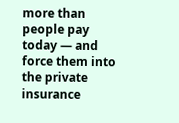more than people pay today — and force them into the private insurance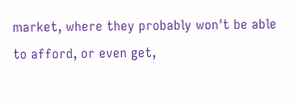market, where they probably won't be able to afford, or even get,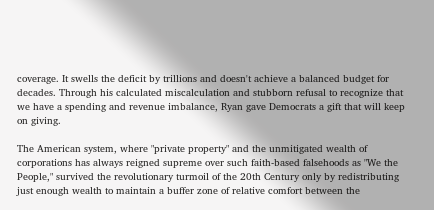coverage. It swells the deficit by trillions and doesn't achieve a balanced budget for decades. Through his calculated miscalculation and stubborn refusal to recognize that we have a spending and revenue imbalance, Ryan gave Democrats a gift that will keep on giving.

The American system, where "private property" and the unmitigated wealth of corporations has always reigned supreme over such faith-based falsehoods as "We the People," survived the revolutionary turmoil of the 20th Century only by redistributing just enough wealth to maintain a buffer zone of relative comfort between the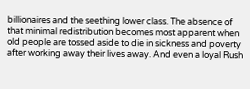billionaires and the seething lower class. The absence of that minimal redistribution becomes most apparent when old people are tossed aside to die in sickness and poverty after working away their lives away. And even a loyal Rush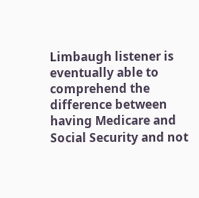Limbaugh listener is eventually able to comprehend the difference between having Medicare and Social Security and not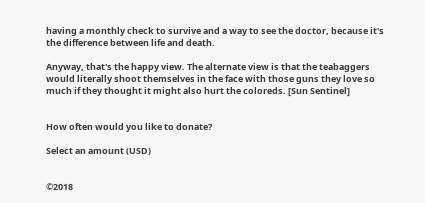having a monthly check to survive and a way to see the doctor, because it's the difference between life and death.

Anyway, that's the happy view. The alternate view is that the teabaggers would literally shoot themselves in the face with those guns they love so much if they thought it might also hurt the coloreds. [Sun Sentinel]


How often would you like to donate?

Select an amount (USD)


©2018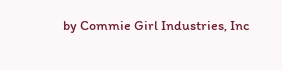by Commie Girl Industries, Inc